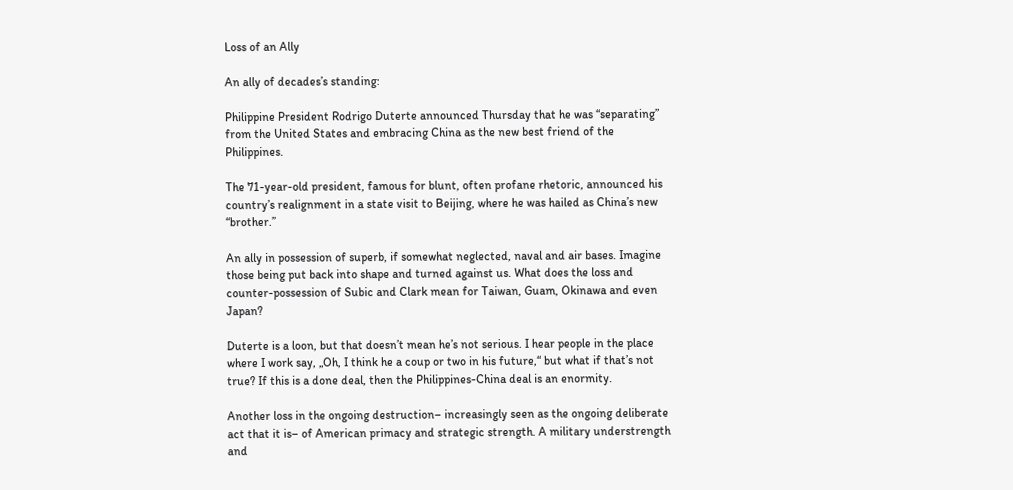Loss of an Ally

An ally of decades’s standing:

Philippine President Rodrigo Duterte announced Thursday that he was “separating” from the United States and embracing China as the new best friend of the Philippines.

The 71-year-old president, famous for blunt, often profane rhetoric, announced his country’s realignment in a state visit to Beijing, where he was hailed as China’s new “brother.’’

An ally in possession of superb, if somewhat neglected, naval and air bases. Imagine those being put back into shape and turned against us. What does the loss and counter-possession of Subic and Clark mean for Taiwan, Guam, Okinawa and even Japan?

Duterte is a loon, but that doesn’t mean he’s not serious. I hear people in the place where I work say, „Oh, I think he a coup or two in his future,“ but what if that’s not true? If this is a done deal, then the Philippines-China deal is an enormity.

Another loss in the ongoing destruction– increasingly seen as the ongoing deliberate act that it is– of American primacy and strategic strength. A military understrength and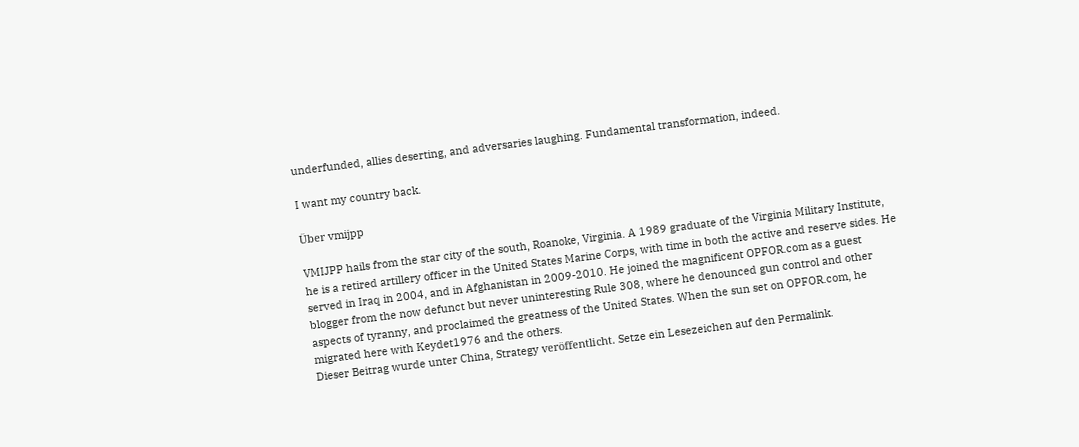underfunded, allies deserting, and adversaries laughing. Fundamental transformation, indeed.

I want my country back.

Über vmijpp

VMIJPP hails from the star city of the south, Roanoke, Virginia. A 1989 graduate of the Virginia Military Institute, he is a retired artillery officer in the United States Marine Corps, with time in both the active and reserve sides. He served in Iraq in 2004, and in Afghanistan in 2009-2010. He joined the magnificent OPFOR.com as a guest blogger from the now defunct but never uninteresting Rule 308, where he denounced gun control and other aspects of tyranny, and proclaimed the greatness of the United States. When the sun set on OPFOR.com, he migrated here with Keydet1976 and the others.
Dieser Beitrag wurde unter China, Strategy veröffentlicht. Setze ein Lesezeichen auf den Permalink.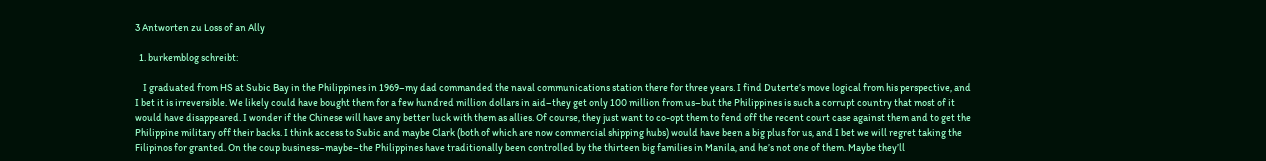3 Antworten zu Loss of an Ally

  1. burkemblog schreibt:

    I graduated from HS at Subic Bay in the Philippines in 1969–my dad commanded the naval communications station there for three years. I find Duterte’s move logical from his perspective, and I bet it is irreversible. We likely could have bought them for a few hundred million dollars in aid–they get only 100 million from us–but the Philippines is such a corrupt country that most of it would have disappeared. I wonder if the Chinese will have any better luck with them as allies. Of course, they just want to co-opt them to fend off the recent court case against them and to get the Philippine military off their backs. I think access to Subic and maybe Clark (both of which are now commercial shipping hubs) would have been a big plus for us, and I bet we will regret taking the Filipinos for granted. On the coup business–maybe–the Philippines have traditionally been controlled by the thirteen big families in Manila, and he’s not one of them. Maybe they’ll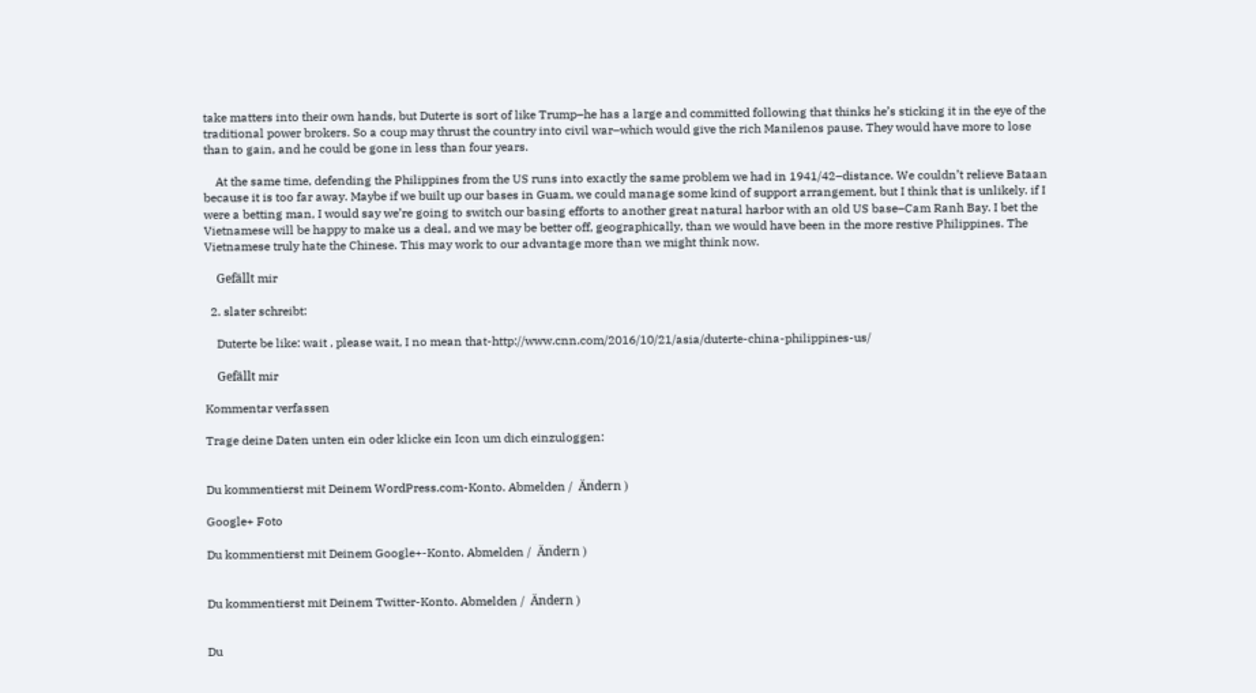take matters into their own hands, but Duterte is sort of like Trump–he has a large and committed following that thinks he’s sticking it in the eye of the traditional power brokers. So a coup may thrust the country into civil war–which would give the rich Manilenos pause. They would have more to lose than to gain, and he could be gone in less than four years.

    At the same time, defending the Philippines from the US runs into exactly the same problem we had in 1941/42–distance. We couldn’t relieve Bataan because it is too far away. Maybe if we built up our bases in Guam, we could manage some kind of support arrangement, but I think that is unlikely. if I were a betting man, I would say we’re going to switch our basing efforts to another great natural harbor with an old US base–Cam Ranh Bay. I bet the Vietnamese will be happy to make us a deal, and we may be better off, geographically, than we would have been in the more restive Philippines. The Vietnamese truly hate the Chinese. This may work to our advantage more than we might think now.

    Gefällt mir

  2. slater schreibt:

    Duterte be like: wait , please wait, I no mean that-http://www.cnn.com/2016/10/21/asia/duterte-china-philippines-us/

    Gefällt mir

Kommentar verfassen

Trage deine Daten unten ein oder klicke ein Icon um dich einzuloggen:


Du kommentierst mit Deinem WordPress.com-Konto. Abmelden /  Ändern )

Google+ Foto

Du kommentierst mit Deinem Google+-Konto. Abmelden /  Ändern )


Du kommentierst mit Deinem Twitter-Konto. Abmelden /  Ändern )


Du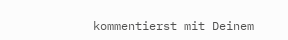kommentierst mit Deinem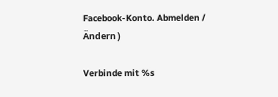Facebook-Konto. Abmelden /  Ändern )

Verbinde mit %s